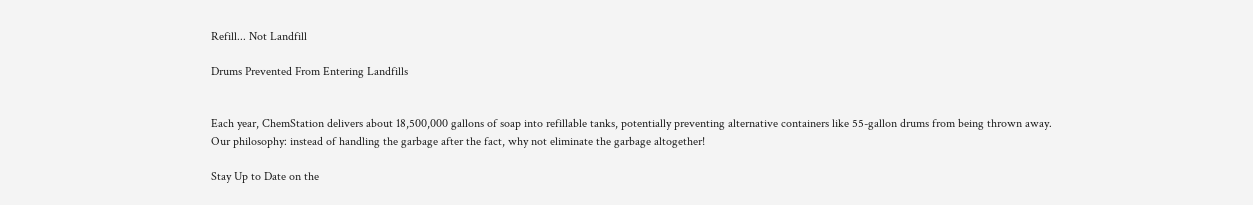Refill... Not Landfill

Drums Prevented From Entering Landfills


Each year, ChemStation delivers about 18,500,000 gallons of soap into refillable tanks, potentially preventing alternative containers like 55-gallon drums from being thrown away.
Our philosophy: instead of handling the garbage after the fact, why not eliminate the garbage altogether!

Stay Up to Date on the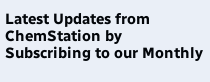Latest Updates from ChemStation by Subscribing to our Monthly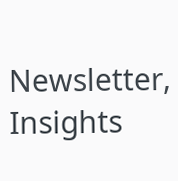Newsletter, Insights